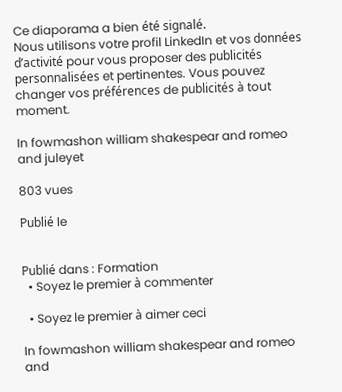Ce diaporama a bien été signalé.
Nous utilisons votre profil LinkedIn et vos données d’activité pour vous proposer des publicités personnalisées et pertinentes. Vous pouvez changer vos préférences de publicités à tout moment.

In fowmashon william shakespear and romeo and juleyet

803 vues

Publié le


Publié dans : Formation
  • Soyez le premier à commenter

  • Soyez le premier à aimer ceci

In fowmashon william shakespear and romeo and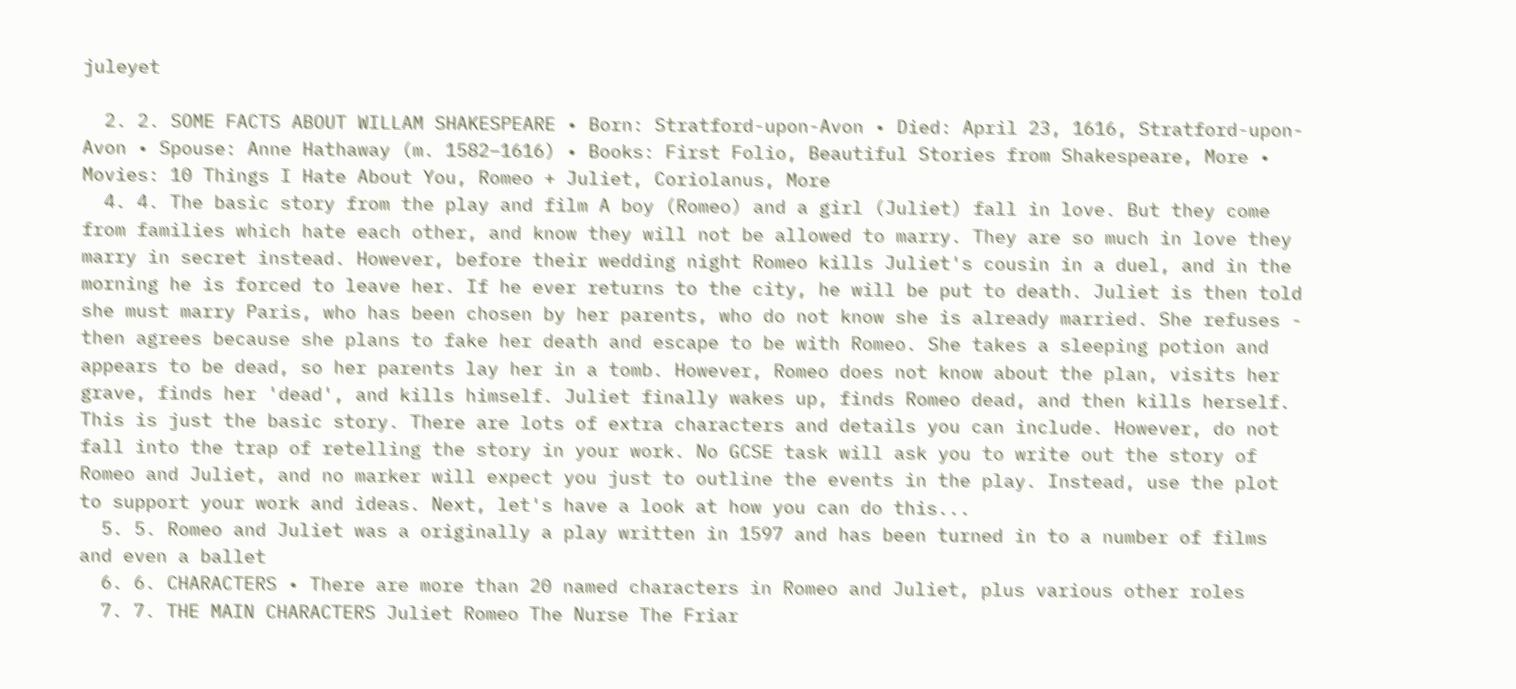juleyet

  2. 2. SOME FACTS ABOUT WILLAM SHAKESPEARE • Born: Stratford-upon-Avon • Died: April 23, 1616, Stratford-upon-Avon • Spouse: Anne Hathaway (m. 1582–1616) • Books: First Folio, Beautiful Stories from Shakespeare, More • Movies: 10 Things I Hate About You, Romeo + Juliet, Coriolanus, More
  4. 4. The basic story from the play and film A boy (Romeo) and a girl (Juliet) fall in love. But they come from families which hate each other, and know they will not be allowed to marry. They are so much in love they marry in secret instead. However, before their wedding night Romeo kills Juliet's cousin in a duel, and in the morning he is forced to leave her. If he ever returns to the city, he will be put to death. Juliet is then told she must marry Paris, who has been chosen by her parents, who do not know she is already married. She refuses - then agrees because she plans to fake her death and escape to be with Romeo. She takes a sleeping potion and appears to be dead, so her parents lay her in a tomb. However, Romeo does not know about the plan, visits her grave, finds her 'dead', and kills himself. Juliet finally wakes up, finds Romeo dead, and then kills herself. This is just the basic story. There are lots of extra characters and details you can include. However, do not fall into the trap of retelling the story in your work. No GCSE task will ask you to write out the story of Romeo and Juliet, and no marker will expect you just to outline the events in the play. Instead, use the plot to support your work and ideas. Next, let's have a look at how you can do this...
  5. 5. Romeo and Juliet was a originally a play written in 1597 and has been turned in to a number of films and even a ballet
  6. 6. CHARACTERS • There are more than 20 named characters in Romeo and Juliet, plus various other roles
  7. 7. THE MAIN CHARACTERS Juliet Romeo The Nurse The Friar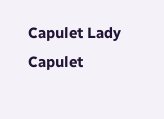Capulet Lady Capulet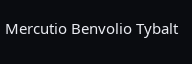Mercutio Benvolio Tybalt